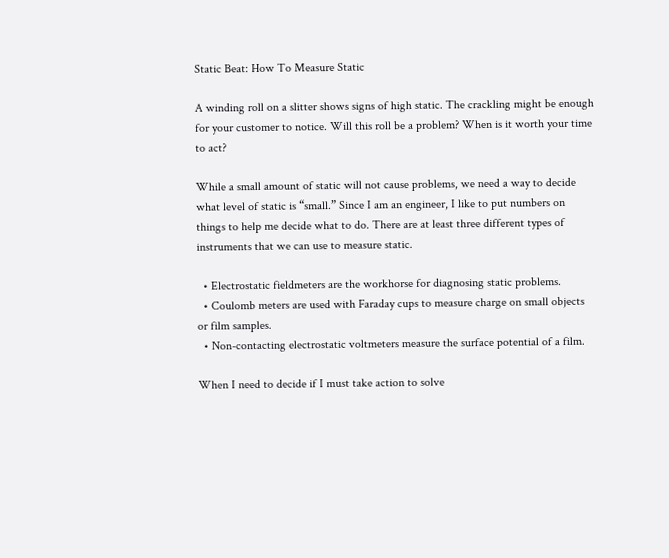Static Beat: How To Measure Static

A winding roll on a slitter shows signs of high static. The crackling might be enough for your customer to notice. Will this roll be a problem? When is it worth your time to act?

While a small amount of static will not cause problems, we need a way to decide what level of static is “small.” Since I am an engineer, I like to put numbers on things to help me decide what to do. There are at least three different types of instruments that we can use to measure static.

  • Electrostatic fieldmeters are the workhorse for diagnosing static problems.
  • Coulomb meters are used with Faraday cups to measure charge on small objects or film samples.
  • Non-contacting electrostatic voltmeters measure the surface potential of a film.

When I need to decide if I must take action to solve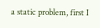a static problem, first I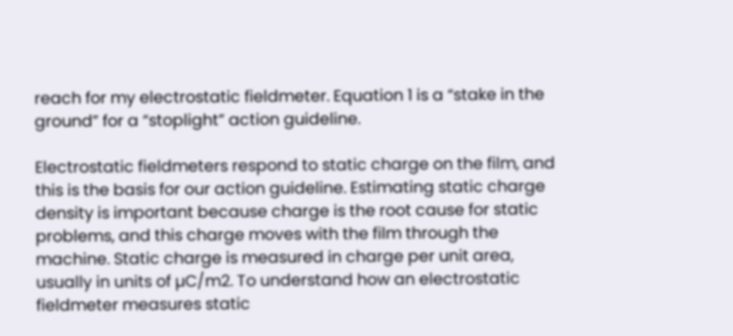reach for my electrostatic fieldmeter. Equation 1 is a “stake in the ground” for a “stoplight” action guideline.

Electrostatic fieldmeters respond to static charge on the film, and this is the basis for our action guideline. Estimating static charge density is important because charge is the root cause for static problems, and this charge moves with the film through the machine. Static charge is measured in charge per unit area, usually in units of µC/m2. To understand how an electrostatic fieldmeter measures static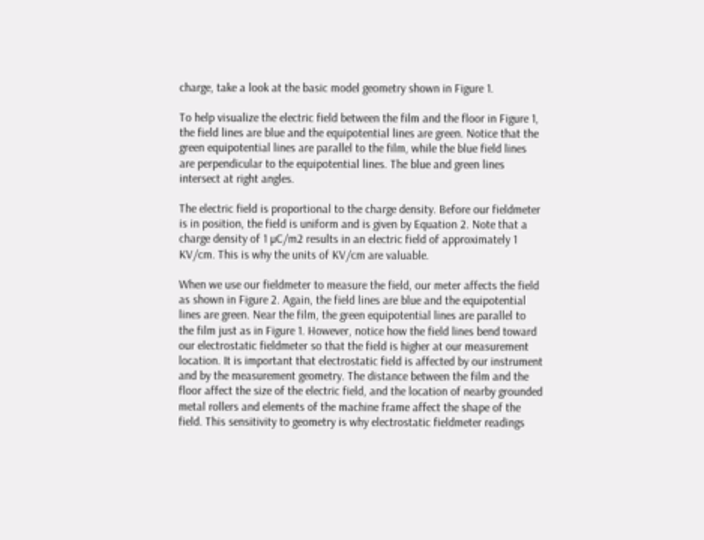charge, take a look at the basic model geometry shown in Figure 1.

To help visualize the electric field between the film and the floor in Figure 1, the field lines are blue and the equipotential lines are green. Notice that the green equipotential lines are parallel to the film, while the blue field lines are perpendicular to the equipotential lines. The blue and green lines intersect at right angles.

The electric field is proportional to the charge density. Before our fieldmeter is in position, the field is uniform and is given by Equation 2. Note that a charge density of 1 µC/m2 results in an electric field of approximately 1 KV/cm. This is why the units of KV/cm are valuable.

When we use our fieldmeter to measure the field, our meter affects the field as shown in Figure 2. Again, the field lines are blue and the equipotential lines are green. Near the film, the green equipotential lines are parallel to the film just as in Figure 1. However, notice how the field lines bend toward our electrostatic fieldmeter so that the field is higher at our measurement location. It is important that electrostatic field is affected by our instrument and by the measurement geometry. The distance between the film and the floor affect the size of the electric field, and the location of nearby grounded metal rollers and elements of the machine frame affect the shape of the field. This sensitivity to geometry is why electrostatic fieldmeter readings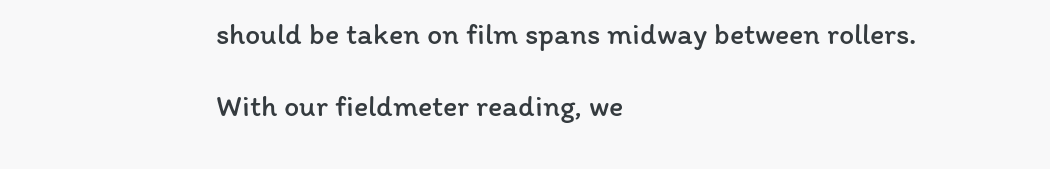should be taken on film spans midway between rollers.

With our fieldmeter reading, we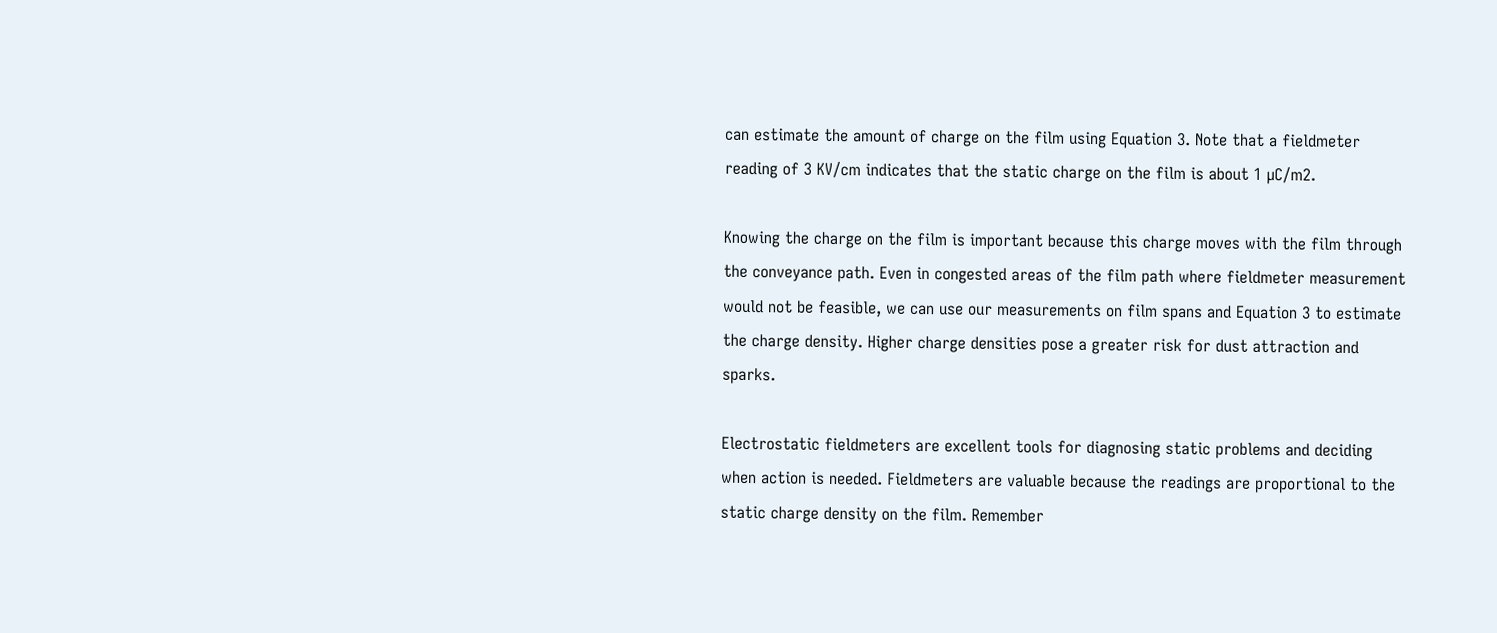can estimate the amount of charge on the film using Equation 3. Note that a fieldmeter reading of 3 KV/cm indicates that the static charge on the film is about 1 µC/m2.

Knowing the charge on the film is important because this charge moves with the film through the conveyance path. Even in congested areas of the film path where fieldmeter measurement would not be feasible, we can use our measurements on film spans and Equation 3 to estimate the charge density. Higher charge densities pose a greater risk for dust attraction and sparks.

Electrostatic fieldmeters are excellent tools for diagnosing static problems and deciding when action is needed. Fieldmeters are valuable because the readings are proportional to the static charge density on the film. Remember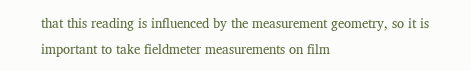that this reading is influenced by the measurement geometry, so it is important to take fieldmeter measurements on film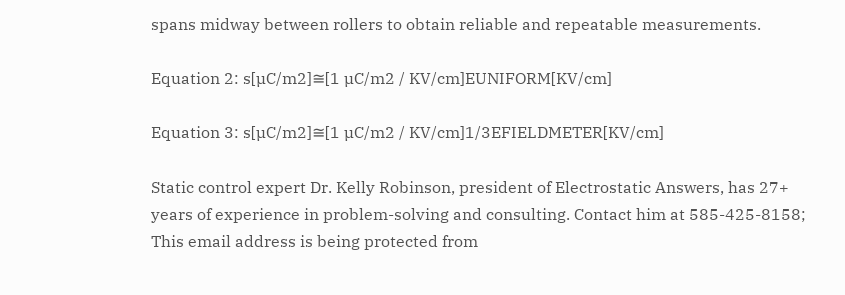spans midway between rollers to obtain reliable and repeatable measurements.

Equation 2: s[µC/m2]≅[1 µC/m2 / KV/cm]EUNIFORM[KV/cm]

Equation 3: s[µC/m2]≅[1 µC/m2 / KV/cm]1/3EFIELDMETER[KV/cm]

Static control expert Dr. Kelly Robinson, president of Electrostatic Answers, has 27+ years of experience in problem-solving and consulting. Contact him at 585-425-8158; This email address is being protected from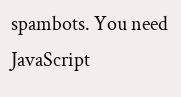spambots. You need JavaScript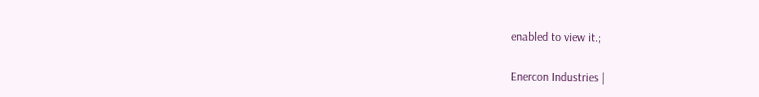enabled to view it.;

Enercon Industries |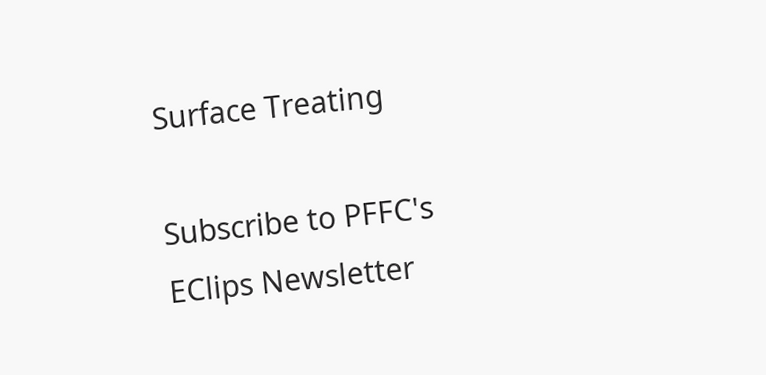Surface Treating

Subscribe to PFFC's EClips Newsletter